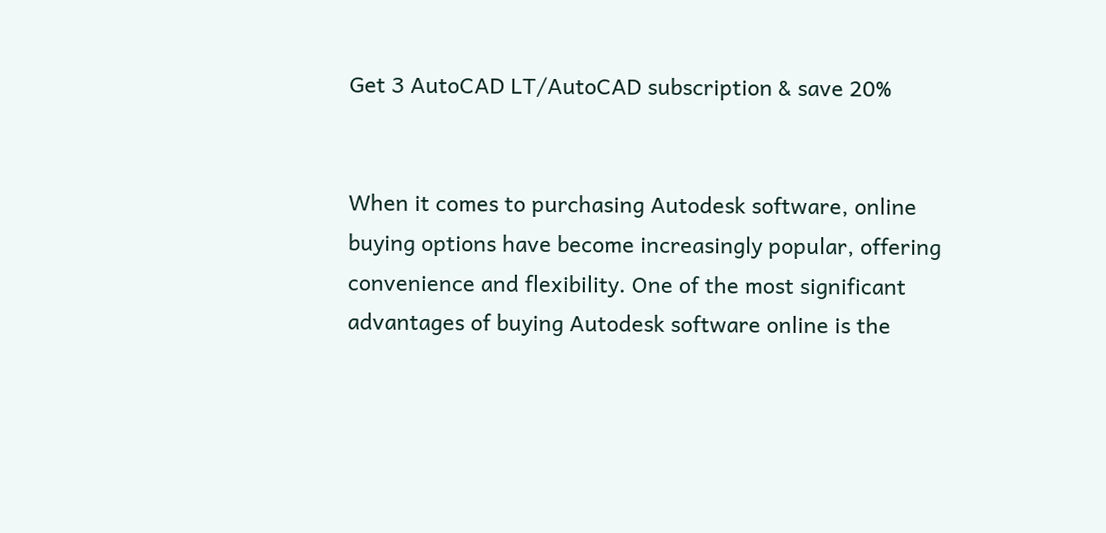Get 3 AutoCAD LT/AutoCAD subscription & save 20%


When it comes to purchasing Autodesk software, online buying options have become increasingly popular, offering convenience and flexibility. One of the most significant advantages of buying Autodesk software online is the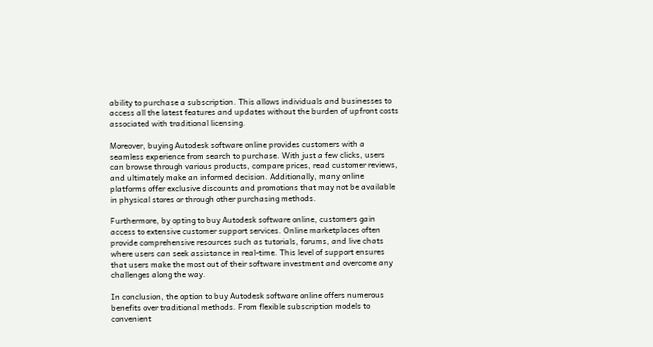ability to purchase a subscription. This allows individuals and businesses to access all the latest features and updates without the burden of upfront costs associated with traditional licensing.

Moreover, buying Autodesk software online provides customers with a seamless experience from search to purchase. With just a few clicks, users can browse through various products, compare prices, read customer reviews, and ultimately make an informed decision. Additionally, many online platforms offer exclusive discounts and promotions that may not be available in physical stores or through other purchasing methods.

Furthermore, by opting to buy Autodesk software online, customers gain access to extensive customer support services. Online marketplaces often provide comprehensive resources such as tutorials, forums, and live chats where users can seek assistance in real-time. This level of support ensures that users make the most out of their software investment and overcome any challenges along the way.

In conclusion, the option to buy Autodesk software online offers numerous benefits over traditional methods. From flexible subscription models to convenient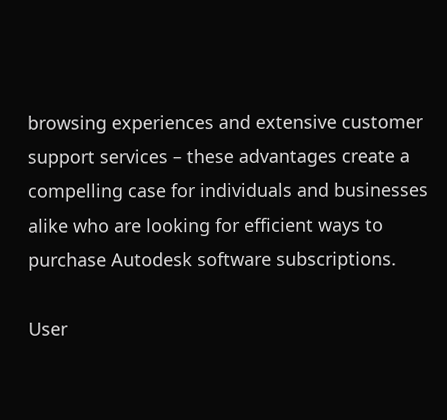browsing experiences and extensive customer support services – these advantages create a compelling case for individuals and businesses alike who are looking for efficient ways to purchase Autodesk software subscriptions.

User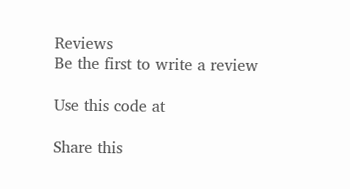Reviews
Be the first to write a review

Use this code at

Share this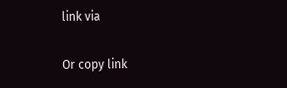link via

Or copy link